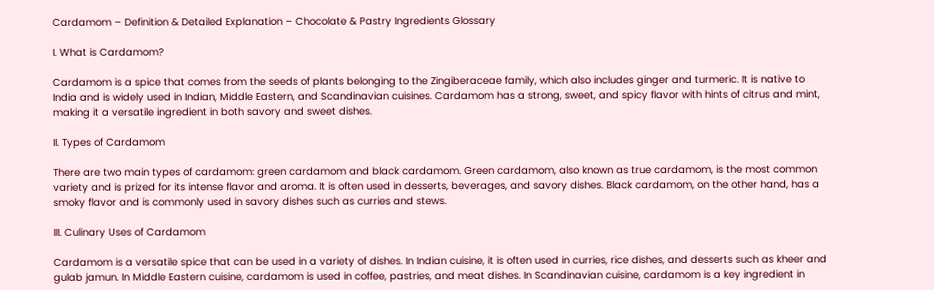Cardamom – Definition & Detailed Explanation – Chocolate & Pastry Ingredients Glossary

I. What is Cardamom?

Cardamom is a spice that comes from the seeds of plants belonging to the Zingiberaceae family, which also includes ginger and turmeric. It is native to India and is widely used in Indian, Middle Eastern, and Scandinavian cuisines. Cardamom has a strong, sweet, and spicy flavor with hints of citrus and mint, making it a versatile ingredient in both savory and sweet dishes.

II. Types of Cardamom

There are two main types of cardamom: green cardamom and black cardamom. Green cardamom, also known as true cardamom, is the most common variety and is prized for its intense flavor and aroma. It is often used in desserts, beverages, and savory dishes. Black cardamom, on the other hand, has a smoky flavor and is commonly used in savory dishes such as curries and stews.

III. Culinary Uses of Cardamom

Cardamom is a versatile spice that can be used in a variety of dishes. In Indian cuisine, it is often used in curries, rice dishes, and desserts such as kheer and gulab jamun. In Middle Eastern cuisine, cardamom is used in coffee, pastries, and meat dishes. In Scandinavian cuisine, cardamom is a key ingredient in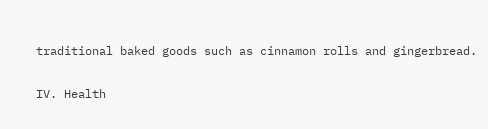traditional baked goods such as cinnamon rolls and gingerbread.

IV. Health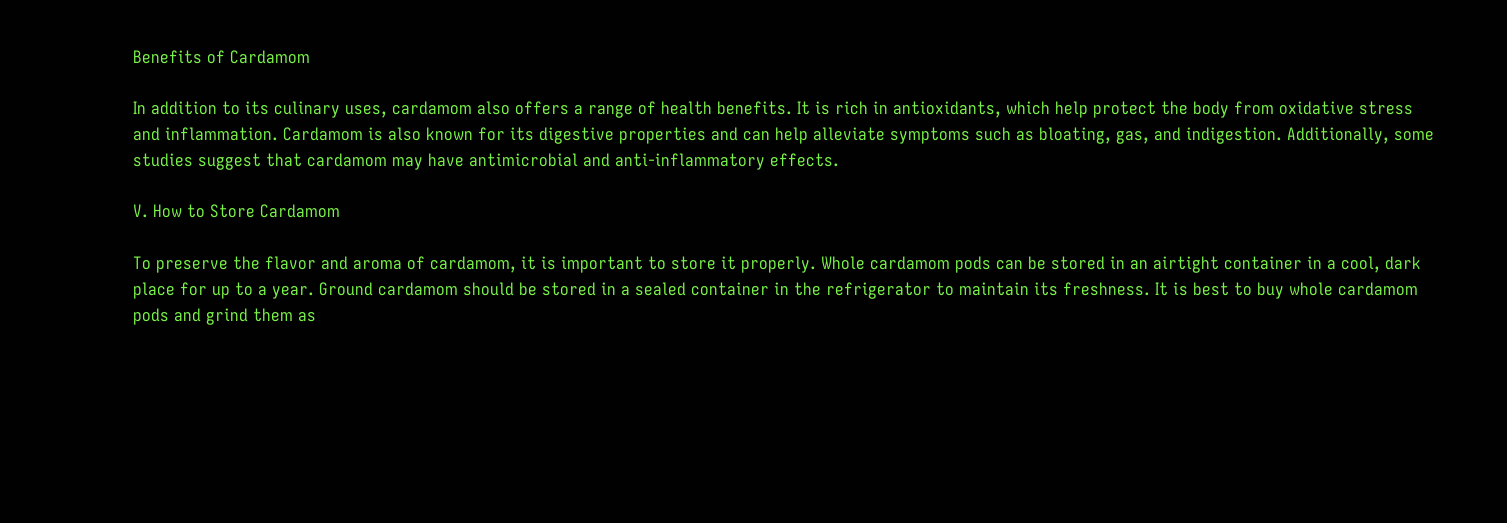Benefits of Cardamom

In addition to its culinary uses, cardamom also offers a range of health benefits. It is rich in antioxidants, which help protect the body from oxidative stress and inflammation. Cardamom is also known for its digestive properties and can help alleviate symptoms such as bloating, gas, and indigestion. Additionally, some studies suggest that cardamom may have antimicrobial and anti-inflammatory effects.

V. How to Store Cardamom

To preserve the flavor and aroma of cardamom, it is important to store it properly. Whole cardamom pods can be stored in an airtight container in a cool, dark place for up to a year. Ground cardamom should be stored in a sealed container in the refrigerator to maintain its freshness. It is best to buy whole cardamom pods and grind them as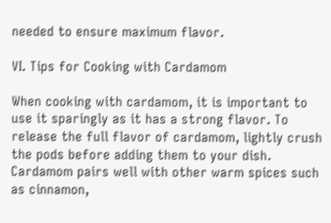needed to ensure maximum flavor.

VI. Tips for Cooking with Cardamom

When cooking with cardamom, it is important to use it sparingly as it has a strong flavor. To release the full flavor of cardamom, lightly crush the pods before adding them to your dish. Cardamom pairs well with other warm spices such as cinnamon,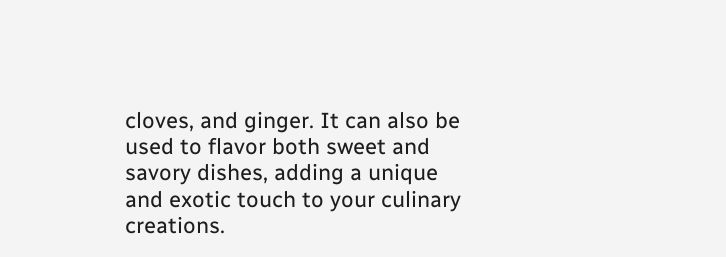cloves, and ginger. It can also be used to flavor both sweet and savory dishes, adding a unique and exotic touch to your culinary creations.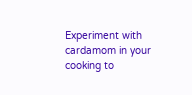Experiment with cardamom in your cooking to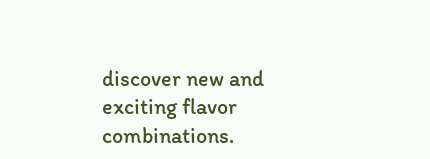discover new and exciting flavor combinations.